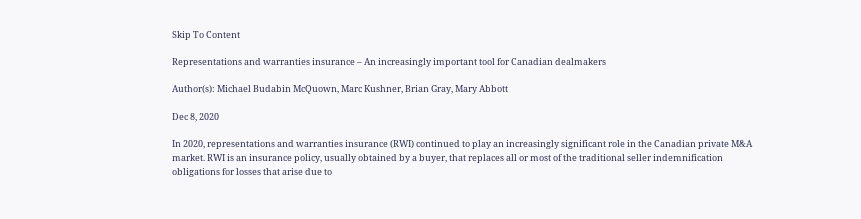Skip To Content

Representations and warranties insurance – An increasingly important tool for Canadian dealmakers

Author(s): Michael Budabin McQuown, Marc Kushner, Brian Gray, Mary Abbott

Dec 8, 2020

In 2020, representations and warranties insurance (RWI) continued to play an increasingly significant role in the Canadian private M&A market. RWI is an insurance policy, usually obtained by a buyer, that replaces all or most of the traditional seller indemnification obligations for losses that arise due to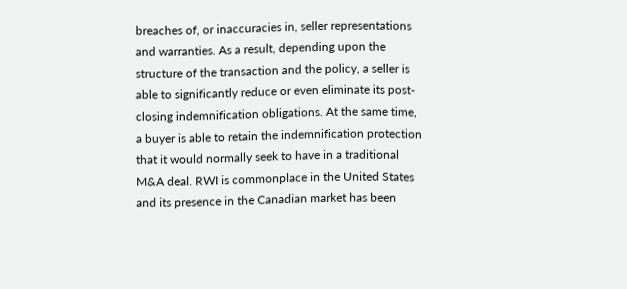breaches of, or inaccuracies in, seller representations and warranties. As a result, depending upon the structure of the transaction and the policy, a seller is able to significantly reduce or even eliminate its post-closing indemnification obligations. At the same time, a buyer is able to retain the indemnification protection that it would normally seek to have in a traditional M&A deal. RWI is commonplace in the United States and its presence in the Canadian market has been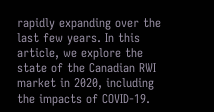rapidly expanding over the last few years. In this article, we explore the state of the Canadian RWI market in 2020, including the impacts of COVID-19.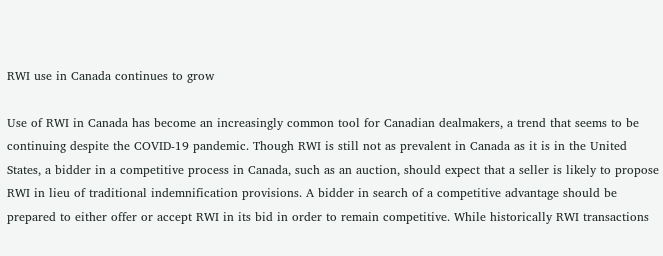RWI use in Canada continues to grow

Use of RWI in Canada has become an increasingly common tool for Canadian dealmakers, a trend that seems to be continuing despite the COVID-19 pandemic. Though RWI is still not as prevalent in Canada as it is in the United States, a bidder in a competitive process in Canada, such as an auction, should expect that a seller is likely to propose RWI in lieu of traditional indemnification provisions. A bidder in search of a competitive advantage should be prepared to either offer or accept RWI in its bid in order to remain competitive. While historically RWI transactions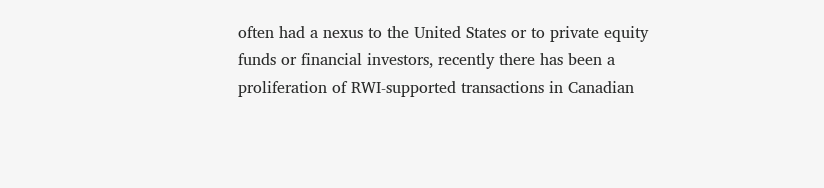often had a nexus to the United States or to private equity funds or financial investors, recently there has been a proliferation of RWI‑supported transactions in Canadian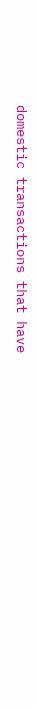domestic transactions that have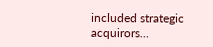included strategic acquirors...